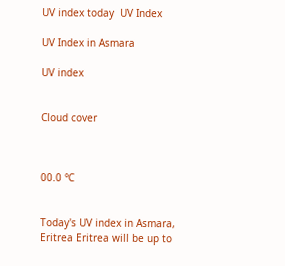UV index today  UV Index

UV Index in Asmara

UV index


Cloud cover



00.0 ℃


Today's UV index in Asmara, Eritrea Eritrea will be up to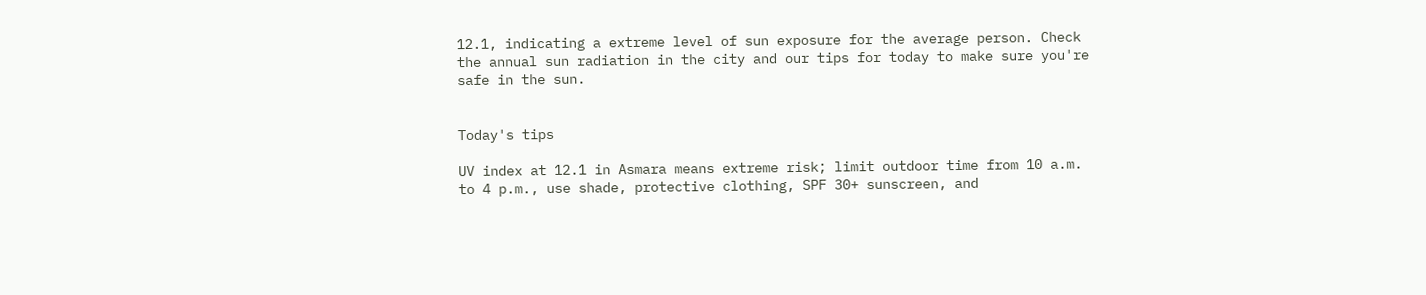12.1, indicating a extreme level of sun exposure for the average person. Check the annual sun radiation in the city and our tips for today to make sure you're safe in the sun.


Today's tips

UV index at 12.1 in Asmara means extreme risk; limit outdoor time from 10 a.m. to 4 p.m., use shade, protective clothing, SPF 30+ sunscreen, and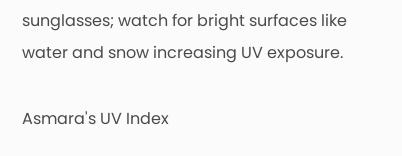sunglasses; watch for bright surfaces like water and snow increasing UV exposure.

Asmara's UV Index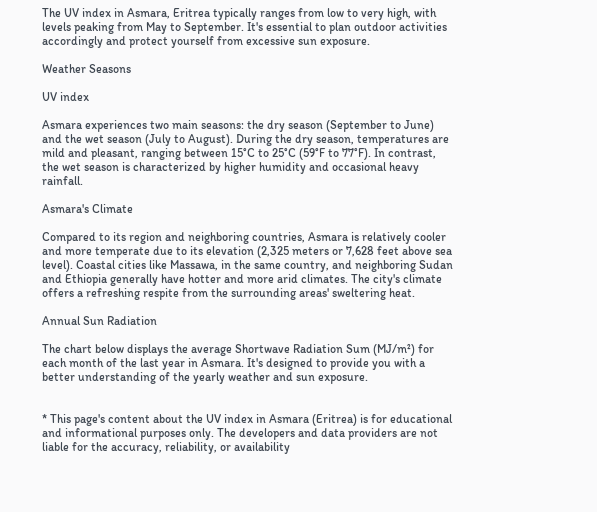The UV index in Asmara, Eritrea typically ranges from low to very high, with levels peaking from May to September. It's essential to plan outdoor activities accordingly and protect yourself from excessive sun exposure.

Weather Seasons

UV index

Asmara experiences two main seasons: the dry season (September to June) and the wet season (July to August). During the dry season, temperatures are mild and pleasant, ranging between 15°C to 25°C (59°F to 77°F). In contrast, the wet season is characterized by higher humidity and occasional heavy rainfall.

Asmara's Climate

Compared to its region and neighboring countries, Asmara is relatively cooler and more temperate due to its elevation (2,325 meters or 7,628 feet above sea level). Coastal cities like Massawa, in the same country, and neighboring Sudan and Ethiopia generally have hotter and more arid climates. The city's climate offers a refreshing respite from the surrounding areas' sweltering heat.

Annual Sun Radiation

The chart below displays the average Shortwave Radiation Sum (MJ/m²) for each month of the last year in Asmara. It's designed to provide you with a better understanding of the yearly weather and sun exposure.


* This page's content about the UV index in Asmara (Eritrea) is for educational and informational purposes only. The developers and data providers are not liable for the accuracy, reliability, or availability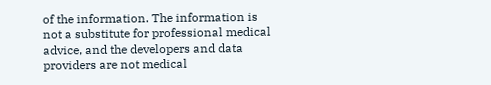of the information. The information is not a substitute for professional medical advice, and the developers and data providers are not medical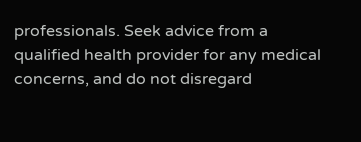professionals. Seek advice from a qualified health provider for any medical concerns, and do not disregard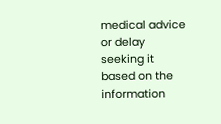medical advice or delay seeking it based on the information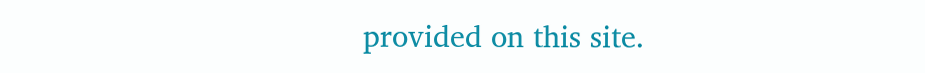provided on this site.